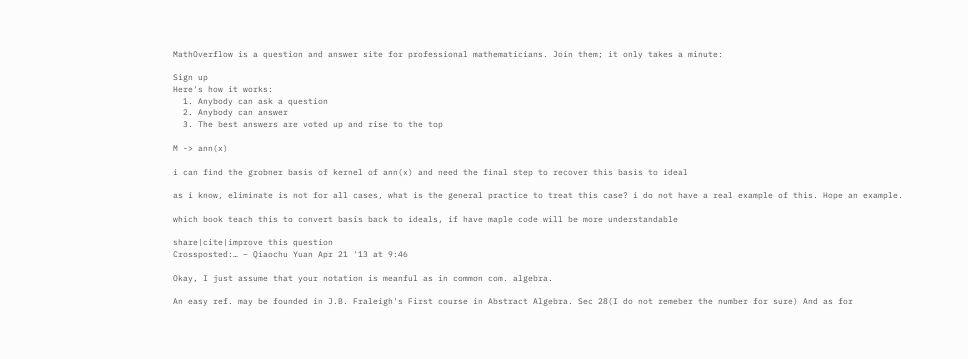MathOverflow is a question and answer site for professional mathematicians. Join them; it only takes a minute:

Sign up
Here's how it works:
  1. Anybody can ask a question
  2. Anybody can answer
  3. The best answers are voted up and rise to the top

M -> ann(x)

i can find the grobner basis of kernel of ann(x) and need the final step to recover this basis to ideal

as i know, eliminate is not for all cases, what is the general practice to treat this case? i do not have a real example of this. Hope an example.

which book teach this to convert basis back to ideals, if have maple code will be more understandable

share|cite|improve this question
Crossposted:… – Qiaochu Yuan Apr 21 '13 at 9:46

Okay, I just assume that your notation is meanful as in common com. algebra.

An easy ref. may be founded in J.B. Fraleigh's First course in Abstract Algebra. Sec 28(I do not remeber the number for sure) And as for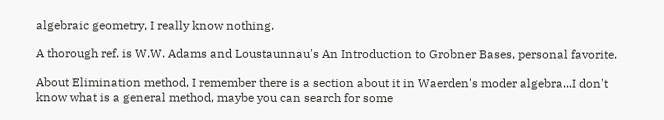algebraic geometry, I really know nothing.

A thorough ref. is W.W. Adams and Loustaunnau's An Introduction to Grobner Bases, personal favorite.

About Elimination method, I remember there is a section about it in Waerden's moder algebra...I don't know what is a general method, maybe you can search for some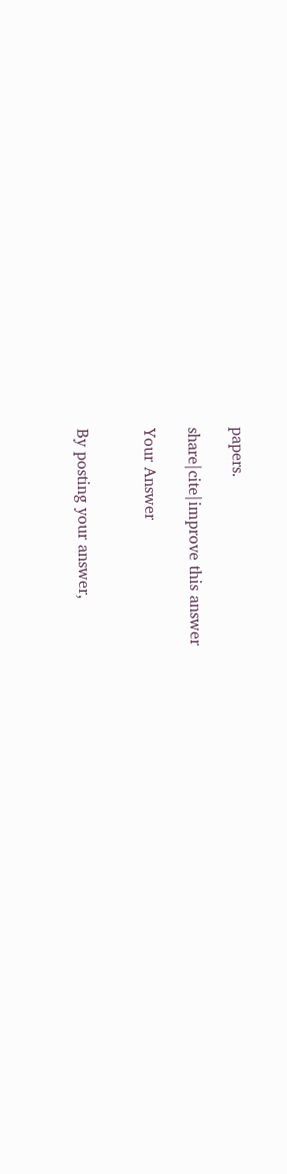papers.

share|cite|improve this answer

Your Answer


By posting your answer,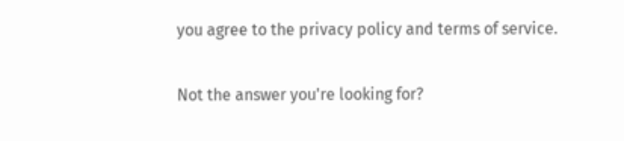you agree to the privacy policy and terms of service.

Not the answer you're looking for?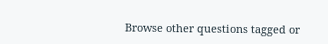Browse other questions tagged or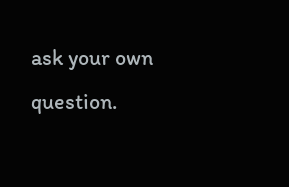ask your own question.